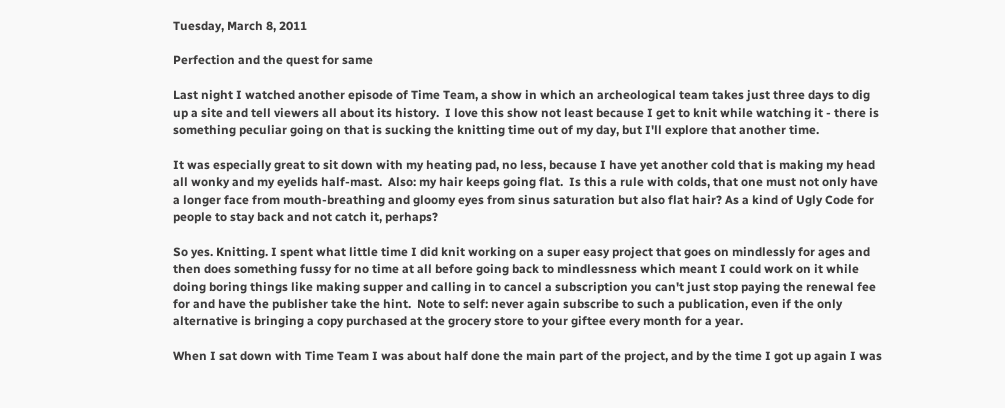Tuesday, March 8, 2011

Perfection and the quest for same

Last night I watched another episode of Time Team, a show in which an archeological team takes just three days to dig up a site and tell viewers all about its history.  I love this show not least because I get to knit while watching it - there is something peculiar going on that is sucking the knitting time out of my day, but I'll explore that another time.

It was especially great to sit down with my heating pad, no less, because I have yet another cold that is making my head all wonky and my eyelids half-mast.  Also: my hair keeps going flat.  Is this a rule with colds, that one must not only have a longer face from mouth-breathing and gloomy eyes from sinus saturation but also flat hair? As a kind of Ugly Code for people to stay back and not catch it, perhaps?

So yes. Knitting. I spent what little time I did knit working on a super easy project that goes on mindlessly for ages and then does something fussy for no time at all before going back to mindlessness which meant I could work on it while doing boring things like making supper and calling in to cancel a subscription you can't just stop paying the renewal fee for and have the publisher take the hint.  Note to self: never again subscribe to such a publication, even if the only alternative is bringing a copy purchased at the grocery store to your giftee every month for a year.

When I sat down with Time Team I was about half done the main part of the project, and by the time I got up again I was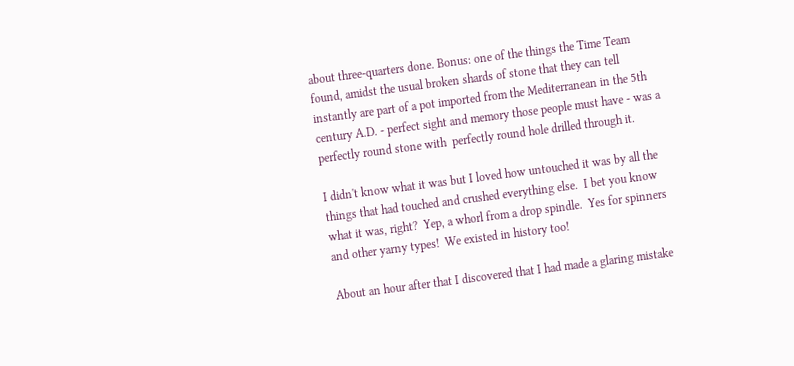about three-quarters done. Bonus: one of the things the Time Team found, amidst the usual broken shards of stone that they can tell instantly are part of a pot imported from the Mediterranean in the 5th century A.D. - perfect sight and memory those people must have - was a perfectly round stone with  perfectly round hole drilled through it.

I didn't know what it was but I loved how untouched it was by all the things that had touched and crushed everything else.  I bet you know what it was, right?  Yep, a whorl from a drop spindle.  Yes for spinners and other yarny types!  We existed in history too!

About an hour after that I discovered that I had made a glaring mistake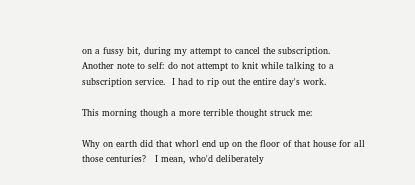on a fussy bit, during my attempt to cancel the subscription.  Another note to self: do not attempt to knit while talking to a subscription service.  I had to rip out the entire day's work.

This morning though a more terrible thought struck me:

Why on earth did that whorl end up on the floor of that house for all those centuries?   I mean, who'd deliberately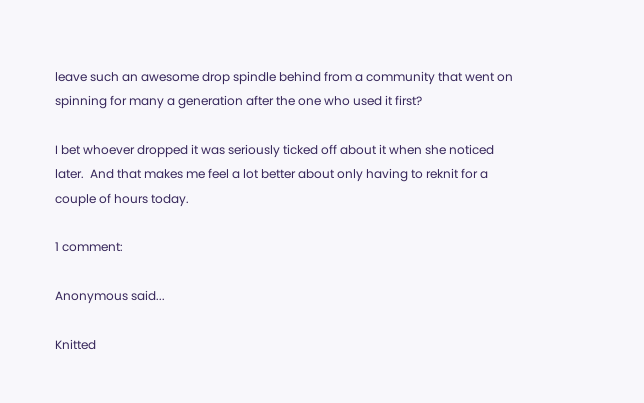leave such an awesome drop spindle behind from a community that went on spinning for many a generation after the one who used it first?

I bet whoever dropped it was seriously ticked off about it when she noticed later.  And that makes me feel a lot better about only having to reknit for a couple of hours today.

1 comment:

Anonymous said...

Knitted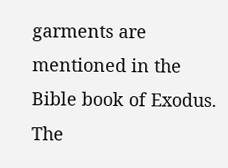garments are mentioned in the Bible book of Exodus. The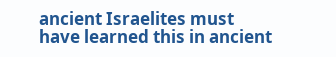ancient Israelites must have learned this in ancient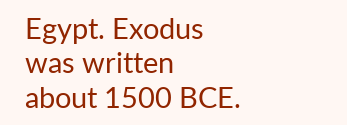Egypt. Exodus was written about 1500 BCE.